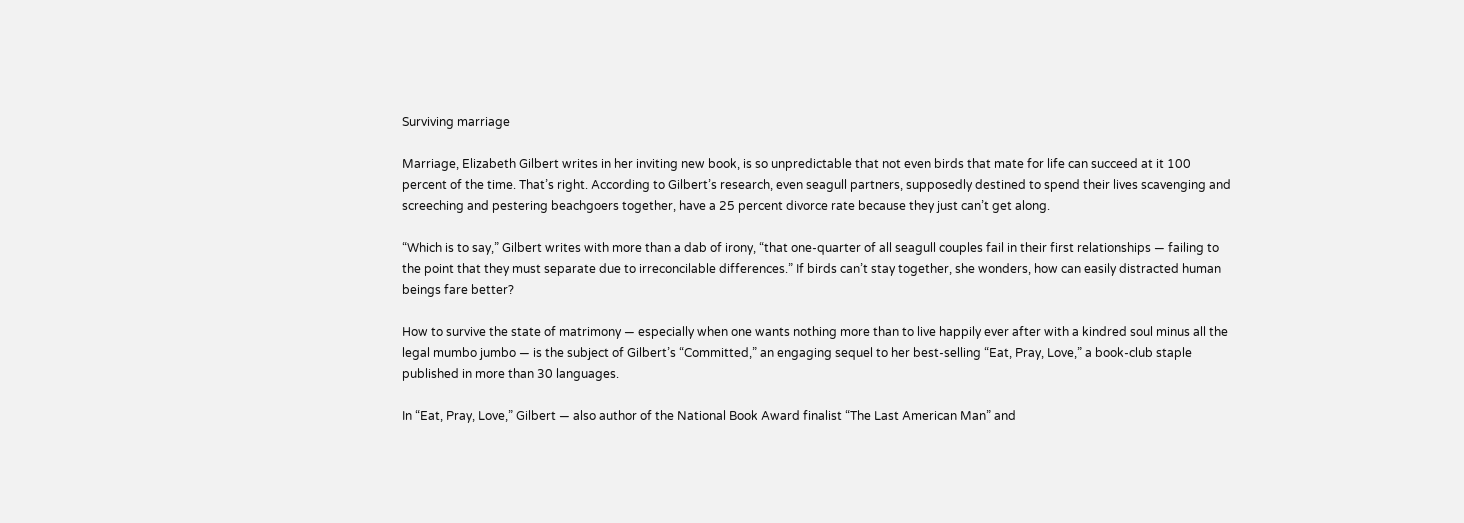Surviving marriage

Marriage, Elizabeth Gilbert writes in her inviting new book, is so unpredictable that not even birds that mate for life can succeed at it 100 percent of the time. That’s right. According to Gilbert’s research, even seagull partners, supposedly destined to spend their lives scavenging and screeching and pestering beachgoers together, have a 25 percent divorce rate because they just can’t get along.

“Which is to say,” Gilbert writes with more than a dab of irony, “that one-quarter of all seagull couples fail in their first relationships — failing to the point that they must separate due to irreconcilable differences.” If birds can’t stay together, she wonders, how can easily distracted human beings fare better?

How to survive the state of matrimony — especially when one wants nothing more than to live happily ever after with a kindred soul minus all the legal mumbo jumbo — is the subject of Gilbert’s “Committed,” an engaging sequel to her best-selling “Eat, Pray, Love,” a book-club staple published in more than 30 languages.

In “Eat, Pray, Love,” Gilbert — also author of the National Book Award finalist “The Last American Man” and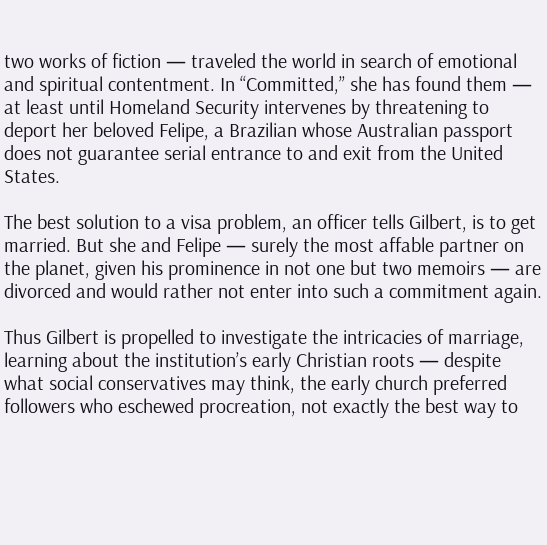two works of fiction — traveled the world in search of emotional and spiritual contentment. In “Committed,” she has found them — at least until Homeland Security intervenes by threatening to deport her beloved Felipe, a Brazilian whose Australian passport does not guarantee serial entrance to and exit from the United States.

The best solution to a visa problem, an officer tells Gilbert, is to get married. But she and Felipe — surely the most affable partner on the planet, given his prominence in not one but two memoirs — are divorced and would rather not enter into such a commitment again.

Thus Gilbert is propelled to investigate the intricacies of marriage, learning about the institution’s early Christian roots — despite what social conservatives may think, the early church preferred followers who eschewed procreation, not exactly the best way to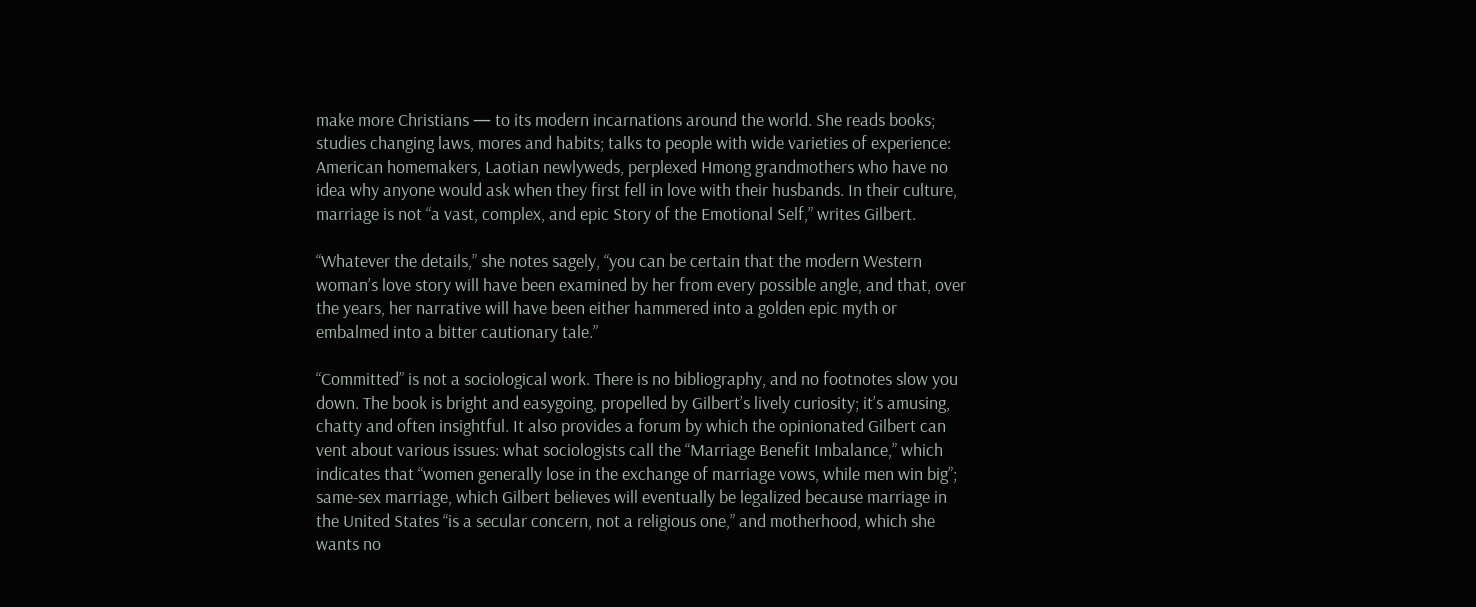make more Christians — to its modern incarnations around the world. She reads books; studies changing laws, mores and habits; talks to people with wide varieties of experience: American homemakers, Laotian newlyweds, perplexed Hmong grandmothers who have no idea why anyone would ask when they first fell in love with their husbands. In their culture, marriage is not “a vast, complex, and epic Story of the Emotional Self,” writes Gilbert.

“Whatever the details,” she notes sagely, “you can be certain that the modern Western woman’s love story will have been examined by her from every possible angle, and that, over the years, her narrative will have been either hammered into a golden epic myth or embalmed into a bitter cautionary tale.”

“Committed” is not a sociological work. There is no bibliography, and no footnotes slow you down. The book is bright and easygoing, propelled by Gilbert’s lively curiosity; it’s amusing, chatty and often insightful. It also provides a forum by which the opinionated Gilbert can vent about various issues: what sociologists call the “Marriage Benefit Imbalance,” which indicates that “women generally lose in the exchange of marriage vows, while men win big”; same-sex marriage, which Gilbert believes will eventually be legalized because marriage in the United States “is a secular concern, not a religious one,” and motherhood, which she wants no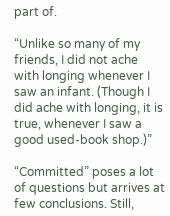part of.

“Unlike so many of my friends, I did not ache with longing whenever I saw an infant. (Though I did ache with longing, it is true, whenever I saw a good used-book shop.)”

“Committed” poses a lot of questions but arrives at few conclusions. Still,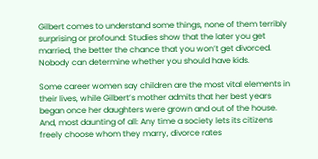Gilbert comes to understand some things, none of them terribly surprising or profound: Studies show that the later you get married, the better the chance that you won’t get divorced. Nobody can determine whether you should have kids.

Some career women say children are the most vital elements in their lives, while Gilbert’s mother admits that her best years began once her daughters were grown and out of the house. And, most daunting of all: Any time a society lets its citizens freely choose whom they marry, divorce rates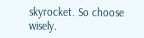skyrocket. So choose wisely.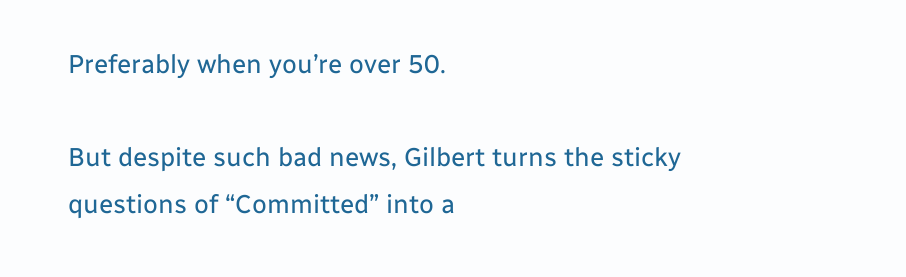Preferably when you’re over 50.

But despite such bad news, Gilbert turns the sticky questions of “Committed” into a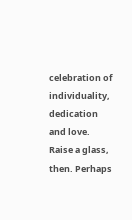celebration of individuality, dedication and love. Raise a glass, then. Perhaps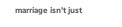marriage isn’t just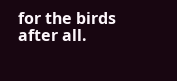for the birds after all.